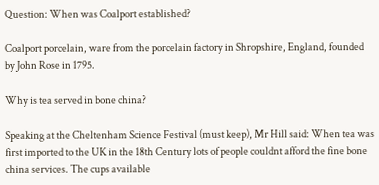Question: When was Coalport established?

Coalport porcelain, ware from the porcelain factory in Shropshire, England, founded by John Rose in 1795.

Why is tea served in bone china?

Speaking at the Cheltenham Science Festival (must keep), Mr Hill said: When tea was first imported to the UK in the 18th Century lots of people couldnt afford the fine bone china services. The cups available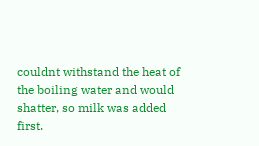couldnt withstand the heat of the boiling water and would shatter, so milk was added first.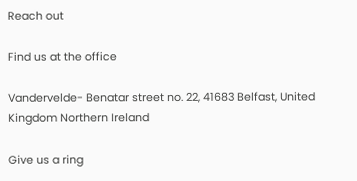Reach out

Find us at the office

Vandervelde- Benatar street no. 22, 41683 Belfast, United Kingdom Northern Ireland

Give us a ring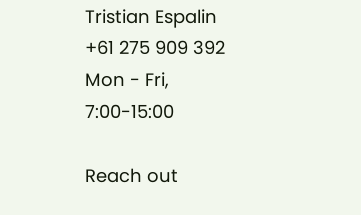Tristian Espalin
+61 275 909 392
Mon - Fri, 7:00-15:00

Reach out